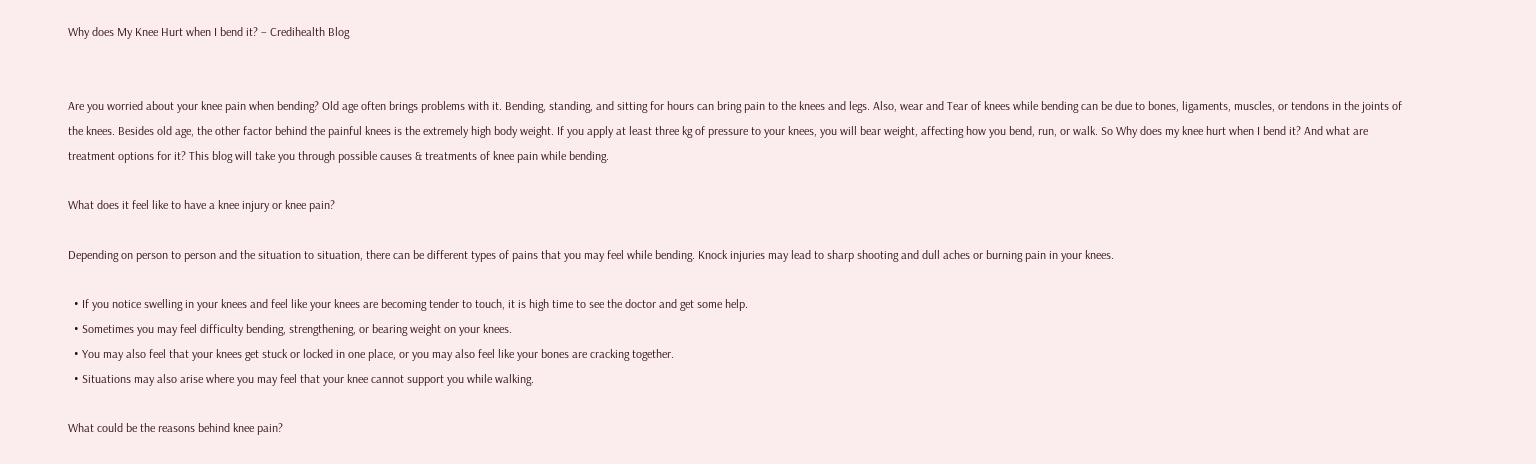Why does My Knee Hurt when I bend it? – Credihealth Blog


Are you worried about your knee pain when bending? Old age often brings problems with it. Bending, standing, and sitting for hours can bring pain to the knees and legs. Also, wear and Tear of knees while bending can be due to bones, ligaments, muscles, or tendons in the joints of the knees. Besides old age, the other factor behind the painful knees is the extremely high body weight. If you apply at least three kg of pressure to your knees, you will bear weight, affecting how you bend, run, or walk. So Why does my knee hurt when I bend it? And what are treatment options for it? This blog will take you through possible causes & treatments of knee pain while bending.

What does it feel like to have a knee injury or knee pain?

Depending on person to person and the situation to situation, there can be different types of pains that you may feel while bending. Knock injuries may lead to sharp shooting and dull aches or burning pain in your knees.

  • If you notice swelling in your knees and feel like your knees are becoming tender to touch, it is high time to see the doctor and get some help.
  • Sometimes you may feel difficulty bending, strengthening, or bearing weight on your knees.
  • You may also feel that your knees get stuck or locked in one place, or you may also feel like your bones are cracking together.
  • Situations may also arise where you may feel that your knee cannot support you while walking.

What could be the reasons behind knee pain?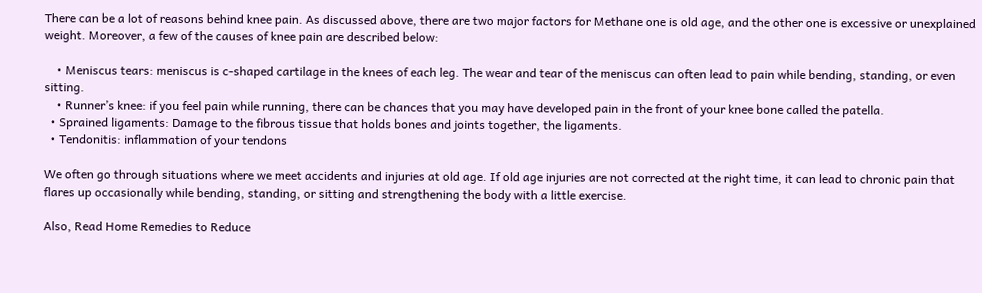There can be a lot of reasons behind knee pain. As discussed above, there are two major factors for Methane one is old age, and the other one is excessive or unexplained weight. Moreover, a few of the causes of knee pain are described below:

    • Meniscus tears: meniscus is c-shaped cartilage in the knees of each leg. The wear and tear of the meniscus can often lead to pain while bending, standing, or even sitting.
    • Runner’s knee: if you feel pain while running, there can be chances that you may have developed pain in the front of your knee bone called the patella.
  • Sprained ligaments: Damage to the fibrous tissue that holds bones and joints together, the ligaments.
  • Tendonitis: inflammation of your tendons

We often go through situations where we meet accidents and injuries at old age. If old age injuries are not corrected at the right time, it can lead to chronic pain that flares up occasionally while bending, standing, or sitting and strengthening the body with a little exercise.

Also, Read Home Remedies to Reduce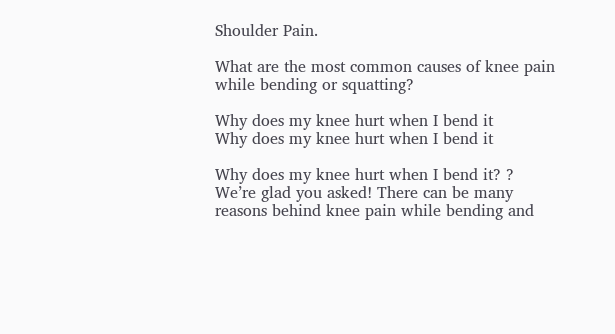Shoulder Pain.

What are the most common causes of knee pain while bending or squatting?

Why does my knee hurt when I bend it
Why does my knee hurt when I bend it

Why does my knee hurt when I bend it? ? We’re glad you asked! There can be many reasons behind knee pain while bending and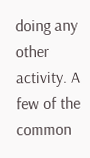doing any other activity. A few of the common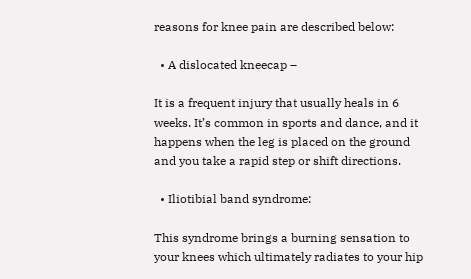reasons for knee pain are described below:

  • A dislocated kneecap –

It is a frequent injury that usually heals in 6 weeks. It’s common in sports and dance, and it happens when the leg is placed on the ground and you take a rapid step or shift directions.

  • Iliotibial band syndrome:

This syndrome brings a burning sensation to your knees which ultimately radiates to your hip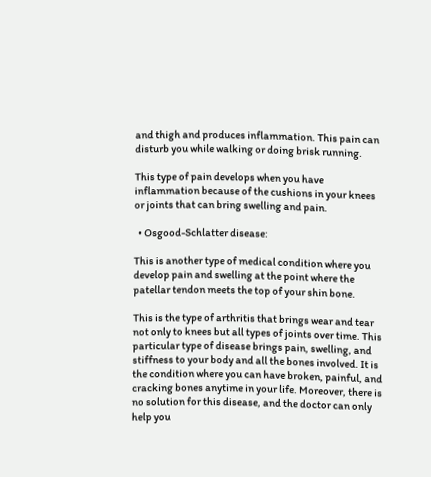and thigh and produces inflammation. This pain can disturb you while walking or doing brisk running.

This type of pain develops when you have inflammation because of the cushions in your knees or joints that can bring swelling and pain.

  • Osgood-Schlatter disease:

This is another type of medical condition where you develop pain and swelling at the point where the patellar tendon meets the top of your shin bone.

This is the type of arthritis that brings wear and tear not only to knees but all types of joints over time. This particular type of disease brings pain, swelling, and stiffness to your body and all the bones involved. It is the condition where you can have broken, painful, and cracking bones anytime in your life. Moreover, there is no solution for this disease, and the doctor can only help you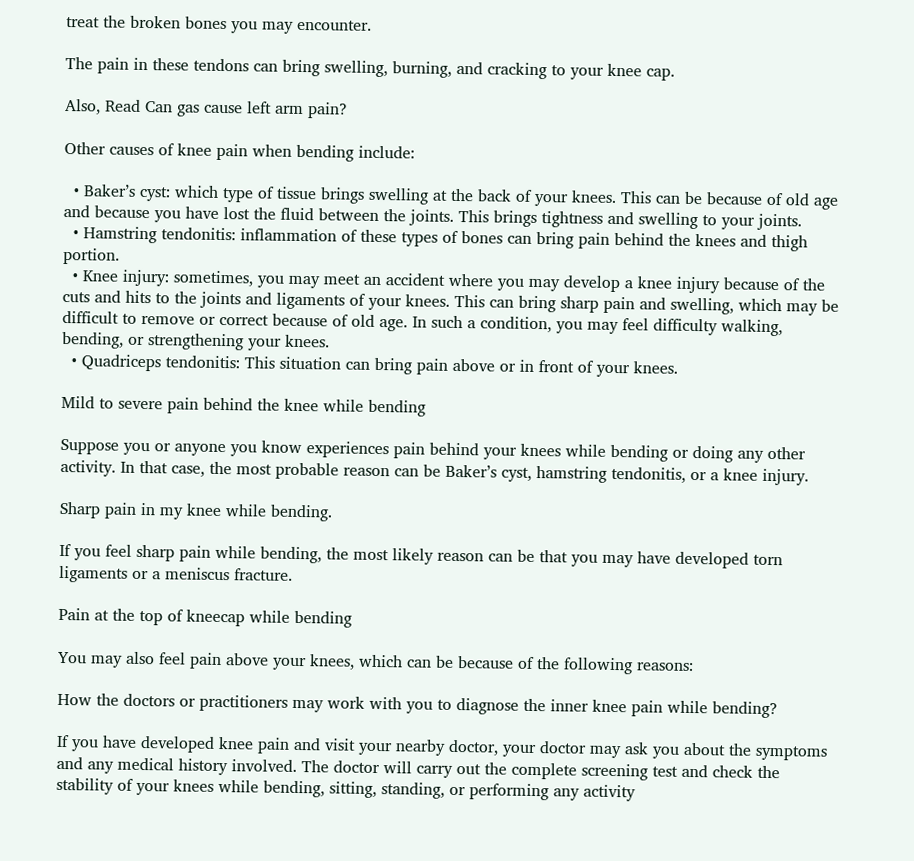treat the broken bones you may encounter.

The pain in these tendons can bring swelling, burning, and cracking to your knee cap.

Also, Read Can gas cause left arm pain?

Other causes of knee pain when bending include:

  • Baker’s cyst: which type of tissue brings swelling at the back of your knees. This can be because of old age and because you have lost the fluid between the joints. This brings tightness and swelling to your joints.
  • Hamstring tendonitis: inflammation of these types of bones can bring pain behind the knees and thigh portion.
  • Knee injury: sometimes, you may meet an accident where you may develop a knee injury because of the cuts and hits to the joints and ligaments of your knees. This can bring sharp pain and swelling, which may be difficult to remove or correct because of old age. In such a condition, you may feel difficulty walking, bending, or strengthening your knees.
  • Quadriceps tendonitis: This situation can bring pain above or in front of your knees.

Mild to severe pain behind the knee while bending

Suppose you or anyone you know experiences pain behind your knees while bending or doing any other activity. In that case, the most probable reason can be Baker’s cyst, hamstring tendonitis, or a knee injury.

Sharp pain in my knee while bending.

If you feel sharp pain while bending, the most likely reason can be that you may have developed torn ligaments or a meniscus fracture.

Pain at the top of kneecap while bending

You may also feel pain above your knees, which can be because of the following reasons:

How the doctors or practitioners may work with you to diagnose the inner knee pain while bending?

If you have developed knee pain and visit your nearby doctor, your doctor may ask you about the symptoms and any medical history involved. The doctor will carry out the complete screening test and check the stability of your knees while bending, sitting, standing, or performing any activity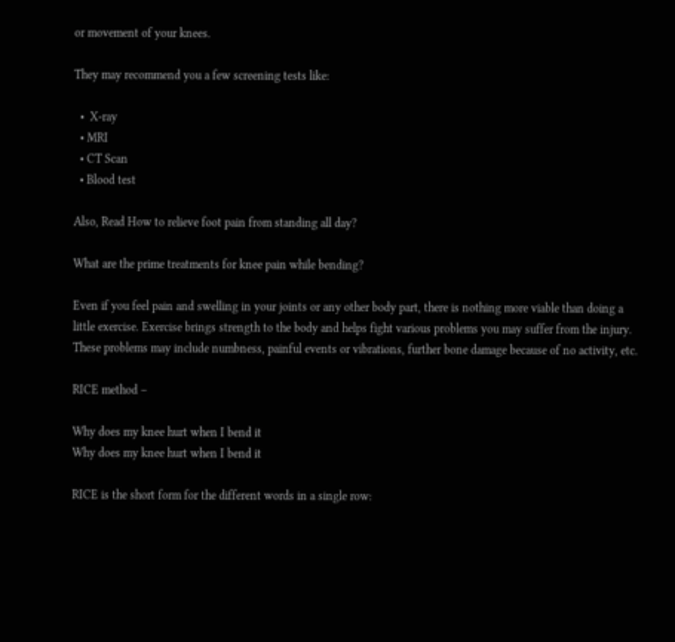or movement of your knees.

They may recommend you a few screening tests like:

  •  X-ray
  • MRI
  • CT Scan
  • Blood test

Also, Read How to relieve foot pain from standing all day?

What are the prime treatments for knee pain while bending?

Even if you feel pain and swelling in your joints or any other body part, there is nothing more viable than doing a little exercise. Exercise brings strength to the body and helps fight various problems you may suffer from the injury. These problems may include numbness, painful events or vibrations, further bone damage because of no activity, etc.

RICE method –

Why does my knee hurt when I bend it
Why does my knee hurt when I bend it

RICE is the short form for the different words in a single row: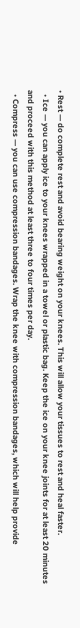• Rest — do complete rest and avoid bearing weight on your knees. This will allow your tissues to rest and heal faster.
  • Ice — you can apply ice to your knees wrapped in a towel or plastic bag. Keep the ice on your knee joints for at least 20 minutes and proceed with this method at least three to four times per day.
  • Compress — you can use compression bandages. Wrap the knee with compression bandages, which will help provide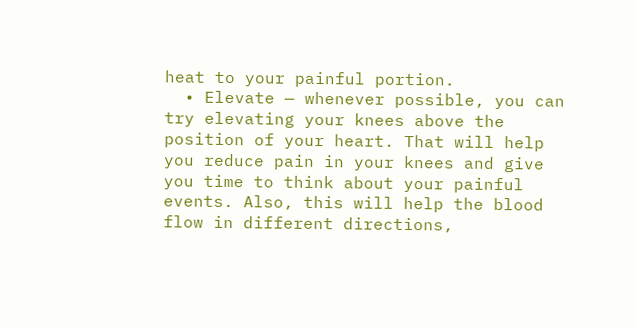heat to your painful portion.
  • Elevate — whenever possible, you can try elevating your knees above the position of your heart. That will help you reduce pain in your knees and give you time to think about your painful events. Also, this will help the blood flow in different directions,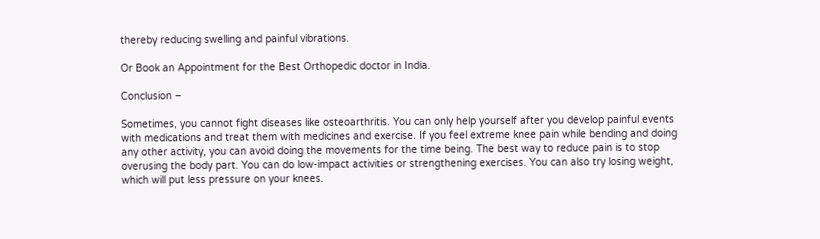thereby reducing swelling and painful vibrations.

Or Book an Appointment for the Best Orthopedic doctor in India.

Conclusion –

Sometimes, you cannot fight diseases like osteoarthritis. You can only help yourself after you develop painful events with medications and treat them with medicines and exercise. If you feel extreme knee pain while bending and doing any other activity, you can avoid doing the movements for the time being. The best way to reduce pain is to stop overusing the body part. You can do low-impact activities or strengthening exercises. You can also try losing weight, which will put less pressure on your knees.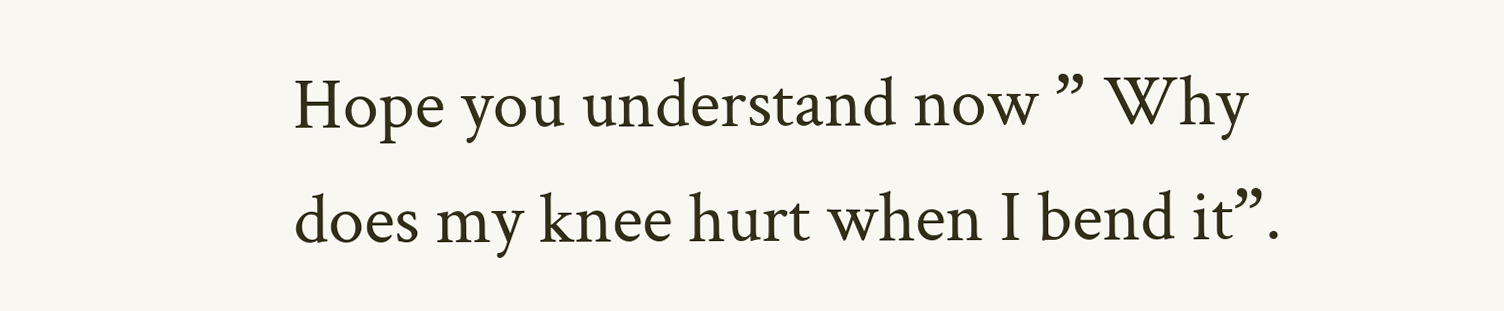Hope you understand now ” Why does my knee hurt when I bend it”.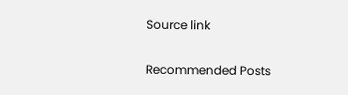Source link

Recommended Posts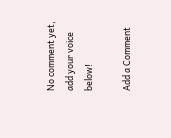No comment yet, add your voice below!

Add a Comment